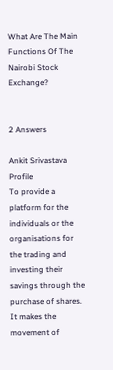What Are The Main Functions Of The Nairobi Stock Exchange?


2 Answers

Ankit Srivastava Profile
To provide a platform for the individuals or the organisations for the trading and investing their savings through the purchase of shares. It makes the movement of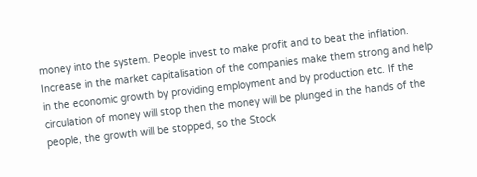money into the system. People invest to make profit and to beat the inflation. Increase in the market capitalisation of the companies make them strong and help in the economic growth by providing employment and by production etc. If the circulation of money will stop then the money will be plunged in the hands of the people, the growth will be stopped, so the Stock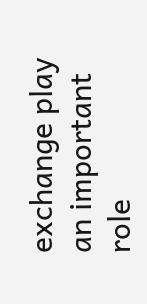exchange play an important role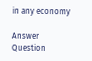in any economy

Answer Question